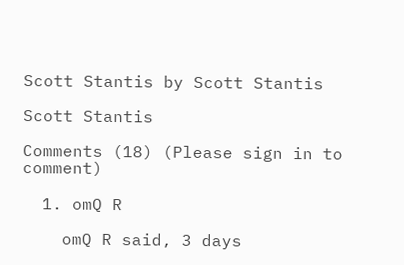Scott Stantis by Scott Stantis

Scott Stantis

Comments (18) (Please sign in to comment)

  1. omQ R

    omQ R said, 3 days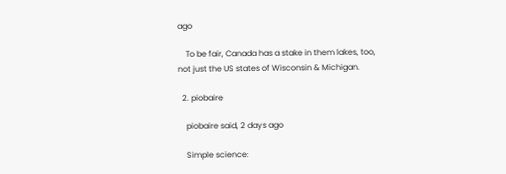ago

    To be fair, Canada has a stake in them lakes, too, not just the US states of Wisconsin & Michigan.

  2. piobaire

    piobaire said, 2 days ago

    Simple science: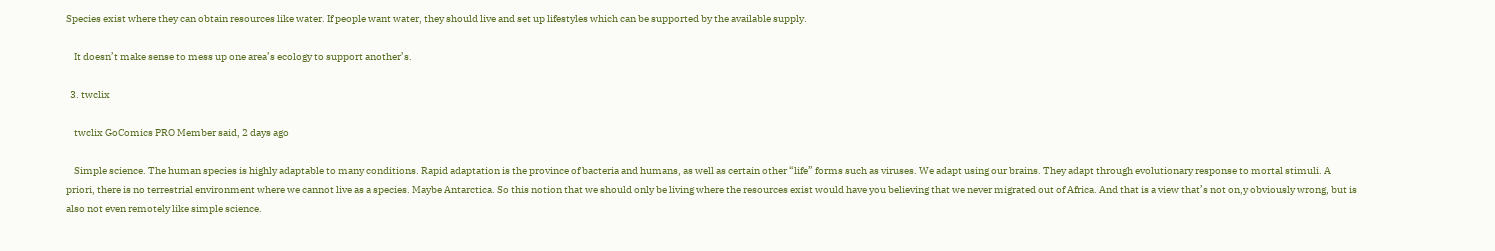Species exist where they can obtain resources like water. If people want water, they should live and set up lifestyles which can be supported by the available supply.

    It doesn’t make sense to mess up one area’s ecology to support another’s.

  3. twclix

    twclix GoComics PRO Member said, 2 days ago

    Simple science. The human species is highly adaptable to many conditions. Rapid adaptation is the province of bacteria and humans, as well as certain other “life” forms such as viruses. We adapt using our brains. They adapt through evolutionary response to mortal stimuli. A priori, there is no terrestrial environment where we cannot live as a species. Maybe Antarctica. So this notion that we should only be living where the resources exist would have you believing that we never migrated out of Africa. And that is a view that’s not on,y obviously wrong, but is also not even remotely like simple science.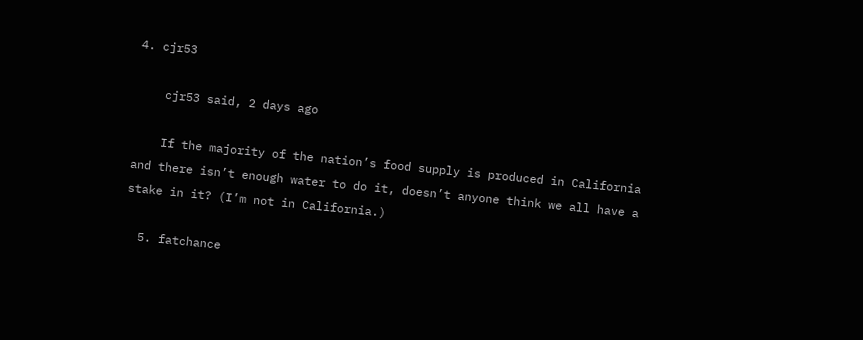4. cjr53

    cjr53 said, 2 days ago

    If the majority of the nation’s food supply is produced in California and there isn’t enough water to do it, doesn’t anyone think we all have a stake in it? (I’m not in California.)

  5. fatchance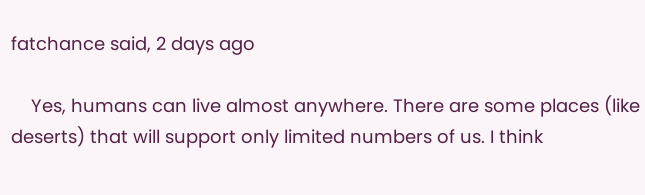fatchance said, 2 days ago

    Yes, humans can live almost anywhere. There are some places (like deserts) that will support only limited numbers of us. I think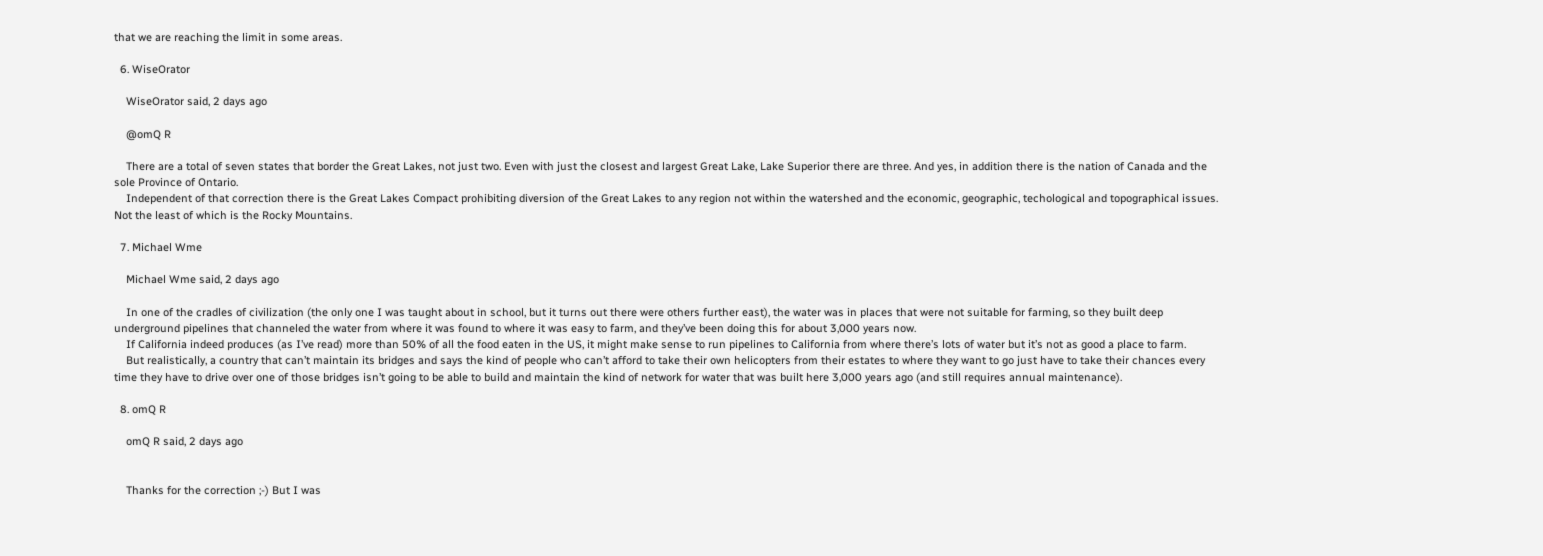that we are reaching the limit in some areas.

  6. WiseOrator

    WiseOrator said, 2 days ago

    @omQ R

    There are a total of seven states that border the Great Lakes, not just two. Even with just the closest and largest Great Lake, Lake Superior there are three. And yes, in addition there is the nation of Canada and the sole Province of Ontario.
    Independent of that correction there is the Great Lakes Compact prohibiting diversion of the Great Lakes to any region not within the watershed and the economic, geographic, techological and topographical issues. Not the least of which is the Rocky Mountains.

  7. Michael Wme

    Michael Wme said, 2 days ago

    In one of the cradles of civilization (the only one I was taught about in school, but it turns out there were others further east), the water was in places that were not suitable for farming, so they built deep underground pipelines that channeled the water from where it was found to where it was easy to farm, and they’ve been doing this for about 3,000 years now.
    If California indeed produces (as I’ve read) more than 50% of all the food eaten in the US, it might make sense to run pipelines to California from where there’s lots of water but it’s not as good a place to farm.
    But realistically, a country that can’t maintain its bridges and says the kind of people who can’t afford to take their own helicopters from their estates to where they want to go just have to take their chances every time they have to drive over one of those bridges isn’t going to be able to build and maintain the kind of network for water that was built here 3,000 years ago (and still requires annual maintenance).

  8. omQ R

    omQ R said, 2 days ago


    Thanks for the correction ;-) But I was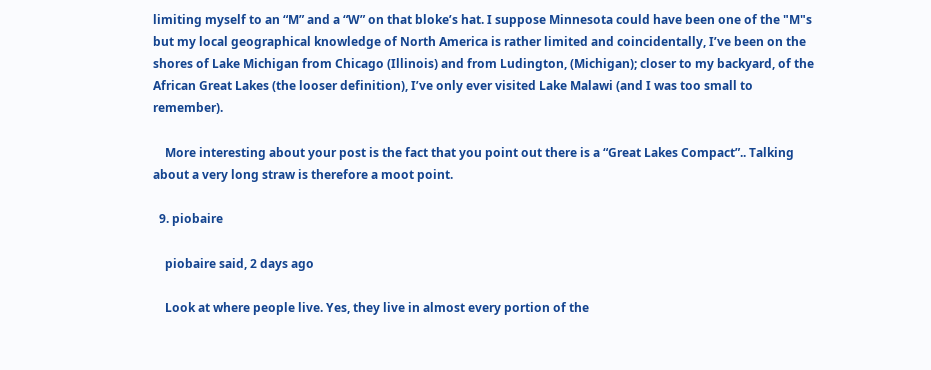limiting myself to an “M” and a “W” on that bloke’s hat. I suppose Minnesota could have been one of the "M"s but my local geographical knowledge of North America is rather limited and coincidentally, I’ve been on the shores of Lake Michigan from Chicago (Illinois) and from Ludington, (Michigan); closer to my backyard, of the African Great Lakes (the looser definition), I’ve only ever visited Lake Malawi (and I was too small to remember).

    More interesting about your post is the fact that you point out there is a “Great Lakes Compact”.. Talking about a very long straw is therefore a moot point.

  9. piobaire

    piobaire said, 2 days ago

    Look at where people live. Yes, they live in almost every portion of the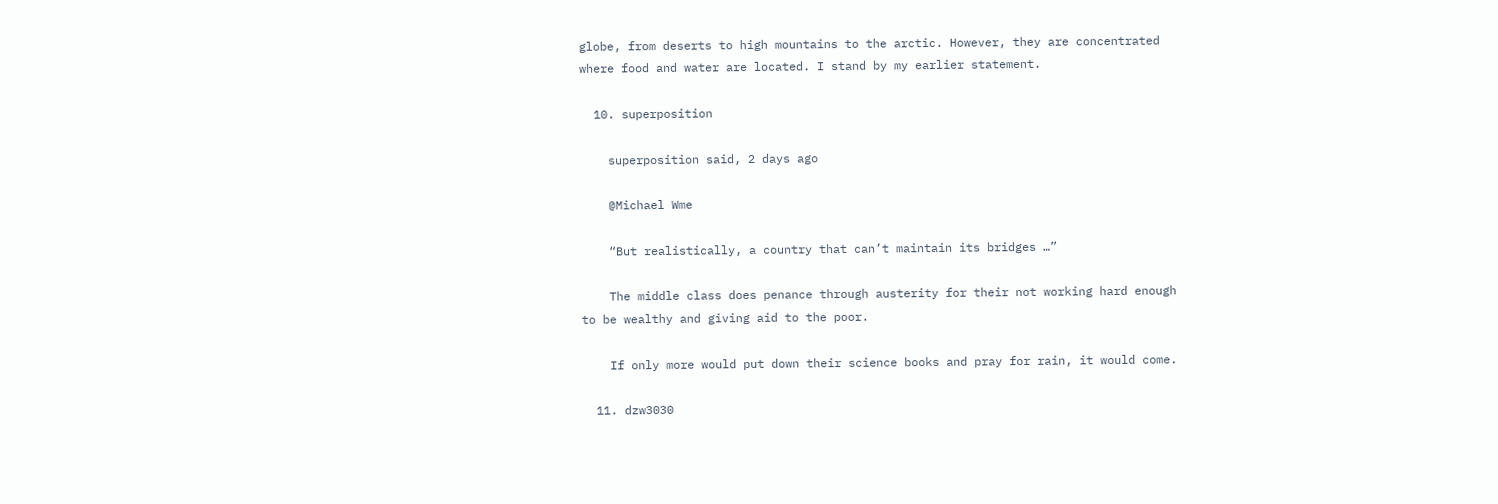globe, from deserts to high mountains to the arctic. However, they are concentrated where food and water are located. I stand by my earlier statement.

  10. superposition

    superposition said, 2 days ago

    @Michael Wme

    “But realistically, a country that can’t maintain its bridges …”

    The middle class does penance through austerity for their not working hard enough to be wealthy and giving aid to the poor.

    If only more would put down their science books and pray for rain, it would come.

  11. dzw3030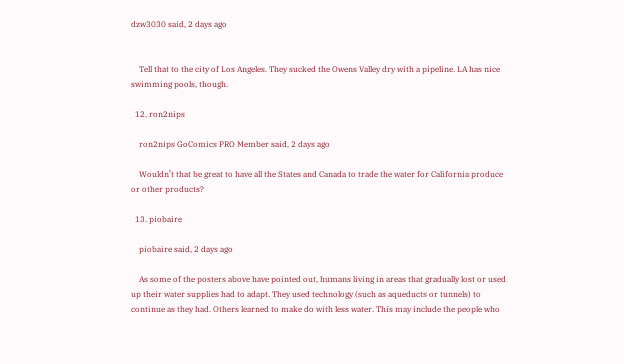dzw3030 said, 2 days ago


    Tell that to the city of Los Angeles. They sucked the Owens Valley dry with a pipeline. LA has nice swimming pools, though.

  12. ron2nips

    ron2nips GoComics PRO Member said, 2 days ago

    Wouldn’t that be great to have all the States and Canada to trade the water for California produce or other products?

  13. piobaire

    piobaire said, 2 days ago

    As some of the posters above have pointed out, humans living in areas that gradually lost or used up their water supplies had to adapt. They used technology (such as aqueducts or tunnels) to continue as they had. Others learned to make do with less water. This may include the people who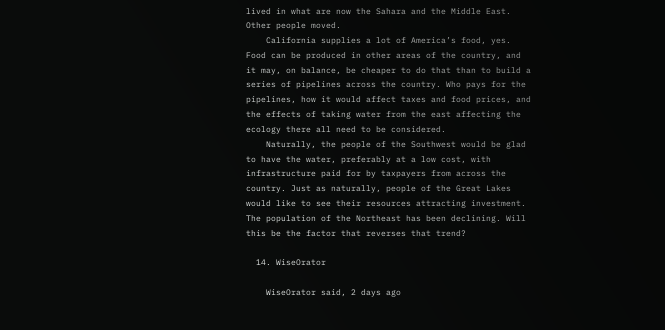lived in what are now the Sahara and the Middle East. Other people moved.
    California supplies a lot of America’s food, yes. Food can be produced in other areas of the country, and it may, on balance, be cheaper to do that than to build a series of pipelines across the country. Who pays for the pipelines, how it would affect taxes and food prices, and the effects of taking water from the east affecting the ecology there all need to be considered.
    Naturally, the people of the Southwest would be glad to have the water, preferably at a low cost, with infrastructure paid for by taxpayers from across the country. Just as naturally, people of the Great Lakes would like to see their resources attracting investment. The population of the Northeast has been declining. Will this be the factor that reverses that trend?

  14. WiseOrator

    WiseOrator said, 2 days ago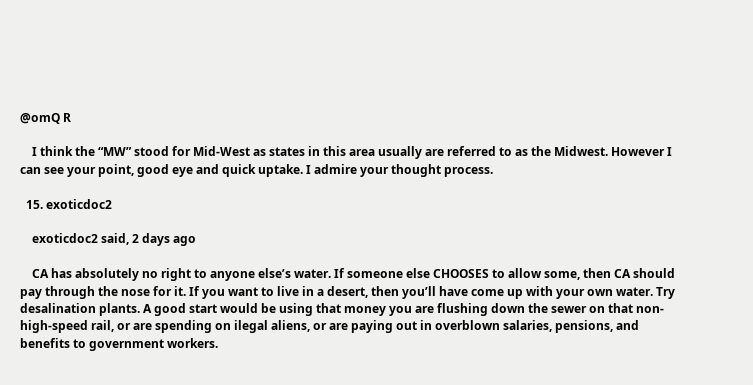@omQ R

    I think the “MW” stood for Mid-West as states in this area usually are referred to as the Midwest. However I can see your point, good eye and quick uptake. I admire your thought process.

  15. exoticdoc2

    exoticdoc2 said, 2 days ago

    CA has absolutely no right to anyone else’s water. If someone else CHOOSES to allow some, then CA should pay through the nose for it. If you want to live in a desert, then you’ll have come up with your own water. Try desalination plants. A good start would be using that money you are flushing down the sewer on that non-high-speed rail, or are spending on ilegal aliens, or are paying out in overblown salaries, pensions, and benefits to government workers.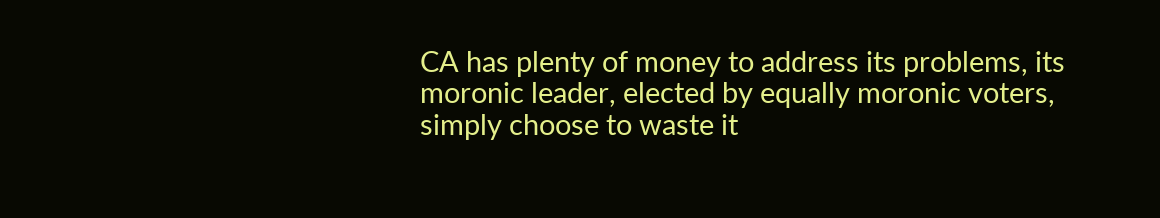CA has plenty of money to address its problems, its moronic leader, elected by equally moronic voters, simply choose to waste it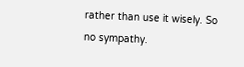rather than use it wisely. So no sympathy.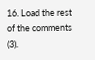16. Load the rest of the comments (3).